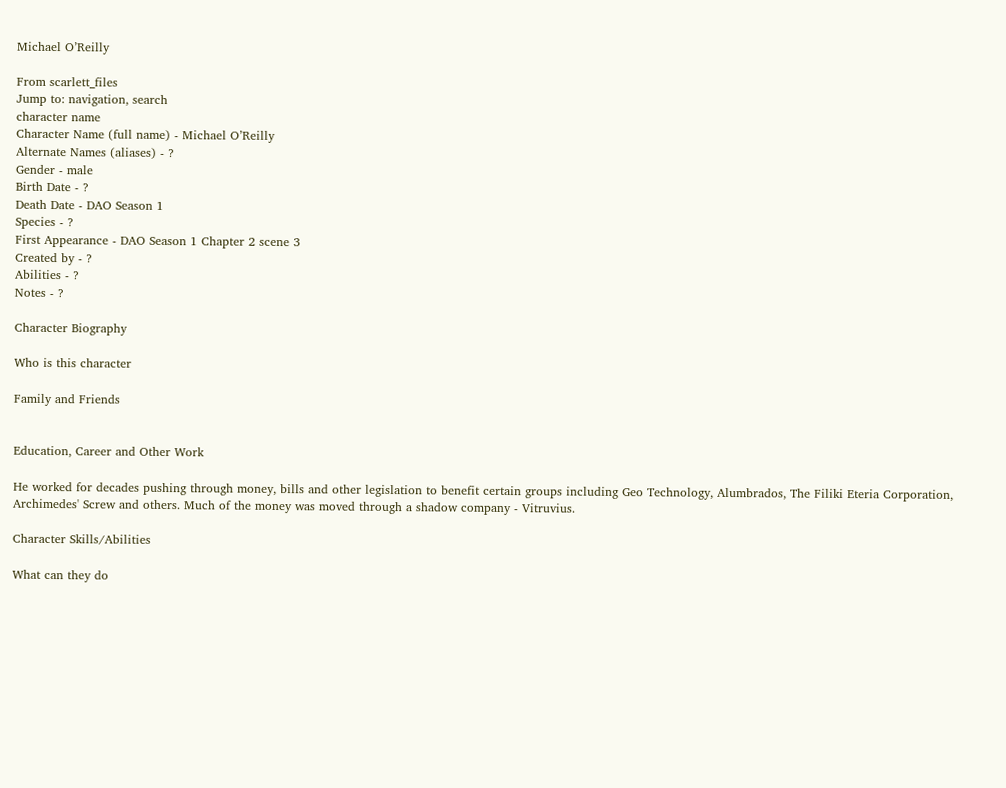Michael O’Reilly

From scarlett_files
Jump to: navigation, search
character name
Character Name (full name) - Michael O’Reilly
Alternate Names (aliases) - ?
Gender - male
Birth Date - ?
Death Date - DAO Season 1
Species - ?
First Appearance - DAO Season 1 Chapter 2 scene 3
Created by - ?
Abilities - ?
Notes - ?

Character Biography

Who is this character

Family and Friends


Education, Career and Other Work

He worked for decades pushing through money, bills and other legislation to benefit certain groups including Geo Technology, Alumbrados, The Filiki Eteria Corporation, Archimedes' Screw and others. Much of the money was moved through a shadow company - Vitruvius.

Character Skills/Abilities

What can they do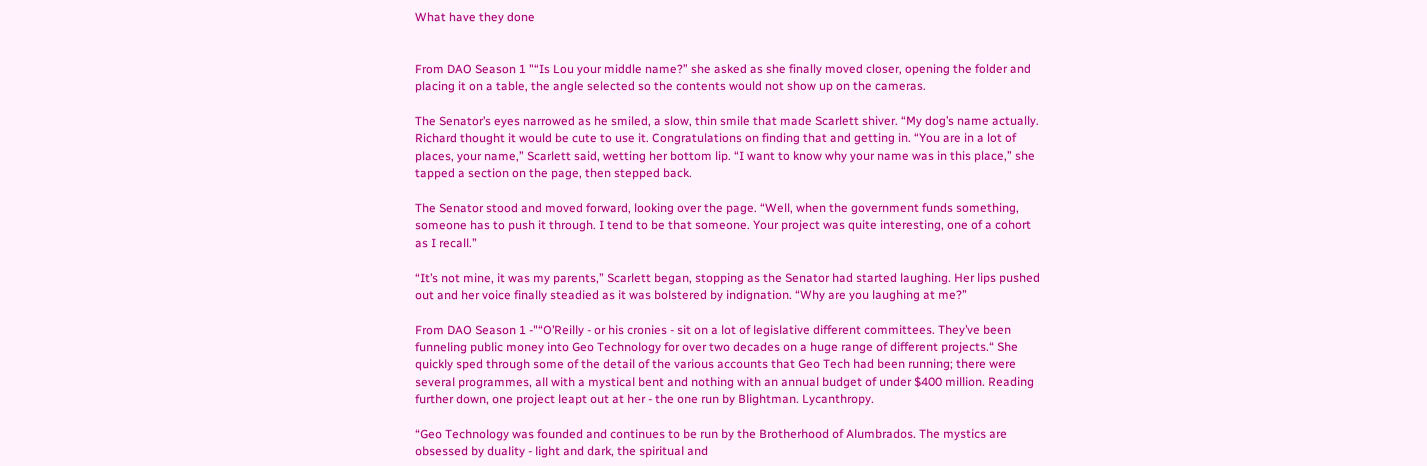What have they done


From DAO Season 1 "“Is Lou your middle name?” she asked as she finally moved closer, opening the folder and placing it on a table, the angle selected so the contents would not show up on the cameras.

The Senator’s eyes narrowed as he smiled, a slow, thin smile that made Scarlett shiver. “My dog’s name actually. Richard thought it would be cute to use it. Congratulations on finding that and getting in. “You are in a lot of places, your name,” Scarlett said, wetting her bottom lip. “I want to know why your name was in this place,” she tapped a section on the page, then stepped back.

The Senator stood and moved forward, looking over the page. “Well, when the government funds something, someone has to push it through. I tend to be that someone. Your project was quite interesting, one of a cohort as I recall.”

“It’s not mine, it was my parents,” Scarlett began, stopping as the Senator had started laughing. Her lips pushed out and her voice finally steadied as it was bolstered by indignation. “Why are you laughing at me?”

From DAO Season 1 -"“O’Reilly - or his cronies - sit on a lot of legislative different committees. They’ve been funneling public money into Geo Technology for over two decades on a huge range of different projects.“ She quickly sped through some of the detail of the various accounts that Geo Tech had been running; there were several programmes, all with a mystical bent and nothing with an annual budget of under $400 million. Reading further down, one project leapt out at her - the one run by Blightman. Lycanthropy.

“Geo Technology was founded and continues to be run by the Brotherhood of Alumbrados. The mystics are obsessed by duality - light and dark, the spiritual and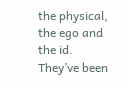the physical, the ego and the id. They’ve been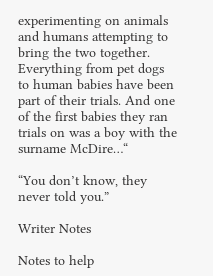experimenting on animals and humans attempting to bring the two together. Everything from pet dogs to human babies have been part of their trials. And one of the first babies they ran trials on was a boy with the surname McDire…“

“You don’t know, they never told you.”

Writer Notes

Notes to help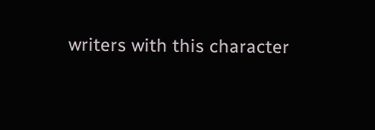writers with this character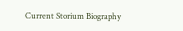Current Storium Biography